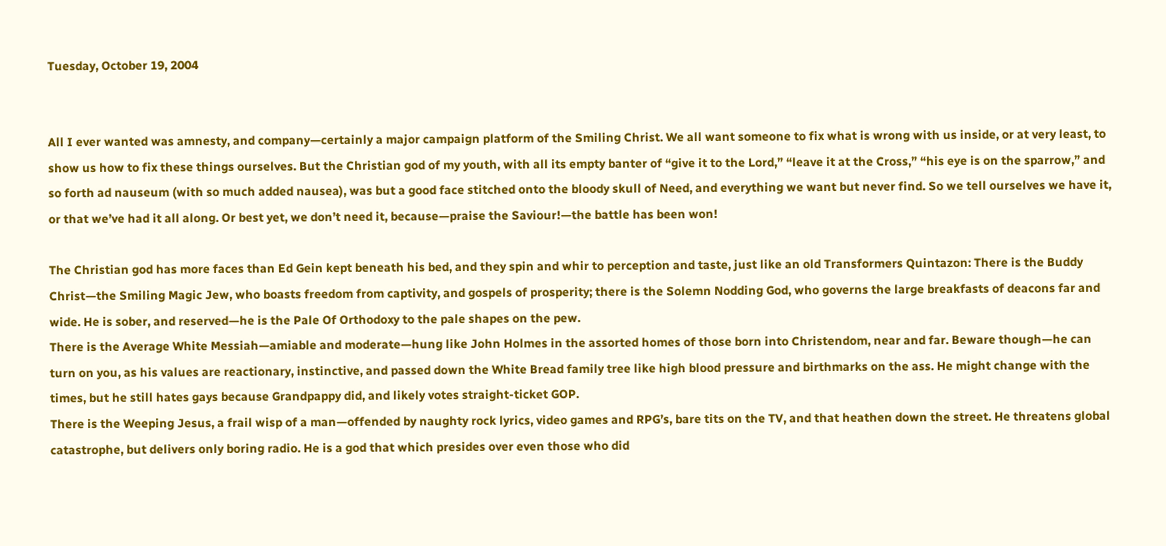Tuesday, October 19, 2004


All I ever wanted was amnesty, and company—certainly a major campaign platform of the Smiling Christ. We all want someone to fix what is wrong with us inside, or at very least, to show us how to fix these things ourselves. But the Christian god of my youth, with all its empty banter of “give it to the Lord,” “leave it at the Cross,” “his eye is on the sparrow,” and so forth ad nauseum (with so much added nausea), was but a good face stitched onto the bloody skull of Need, and everything we want but never find. So we tell ourselves we have it, or that we’ve had it all along. Or best yet, we don’t need it, because—praise the Saviour!—the battle has been won!

The Christian god has more faces than Ed Gein kept beneath his bed, and they spin and whir to perception and taste, just like an old Transformers Quintazon: There is the Buddy Christ—the Smiling Magic Jew, who boasts freedom from captivity, and gospels of prosperity; there is the Solemn Nodding God, who governs the large breakfasts of deacons far and wide. He is sober, and reserved—he is the Pale Of Orthodoxy to the pale shapes on the pew.
There is the Average White Messiah—amiable and moderate—hung like John Holmes in the assorted homes of those born into Christendom, near and far. Beware though—he can turn on you, as his values are reactionary, instinctive, and passed down the White Bread family tree like high blood pressure and birthmarks on the ass. He might change with the times, but he still hates gays because Grandpappy did, and likely votes straight-ticket GOP.
There is the Weeping Jesus, a frail wisp of a man—offended by naughty rock lyrics, video games and RPG’s, bare tits on the TV, and that heathen down the street. He threatens global catastrophe, but delivers only boring radio. He is a god that which presides over even those who did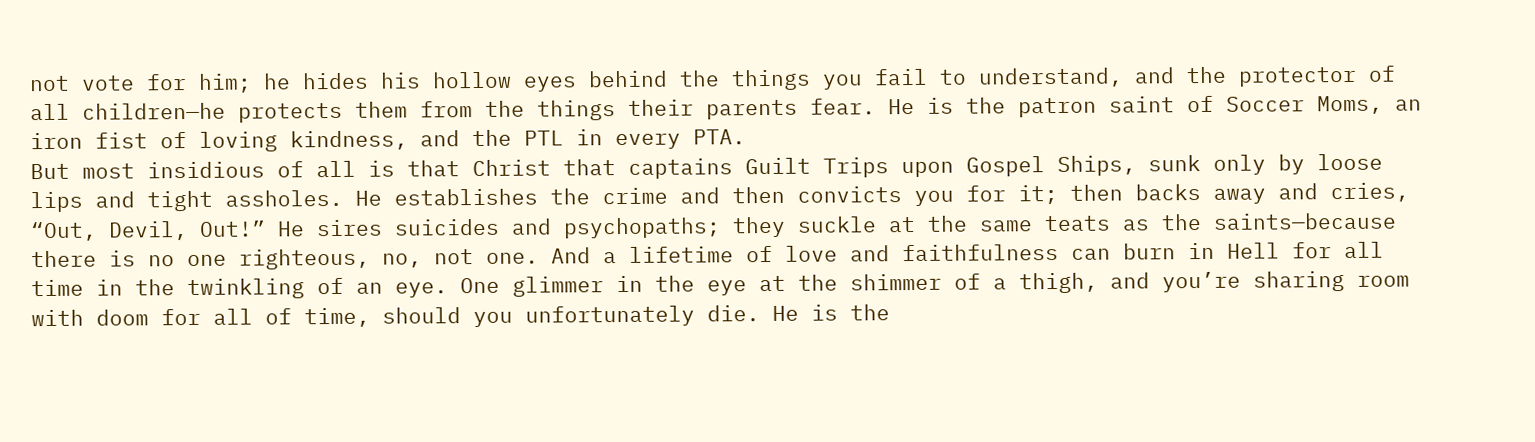not vote for him; he hides his hollow eyes behind the things you fail to understand, and the protector of all children—he protects them from the things their parents fear. He is the patron saint of Soccer Moms, an iron fist of loving kindness, and the PTL in every PTA.
But most insidious of all is that Christ that captains Guilt Trips upon Gospel Ships, sunk only by loose lips and tight assholes. He establishes the crime and then convicts you for it; then backs away and cries, “Out, Devil, Out!” He sires suicides and psychopaths; they suckle at the same teats as the saints—because there is no one righteous, no, not one. And a lifetime of love and faithfulness can burn in Hell for all time in the twinkling of an eye. One glimmer in the eye at the shimmer of a thigh, and you’re sharing room with doom for all of time, should you unfortunately die. He is the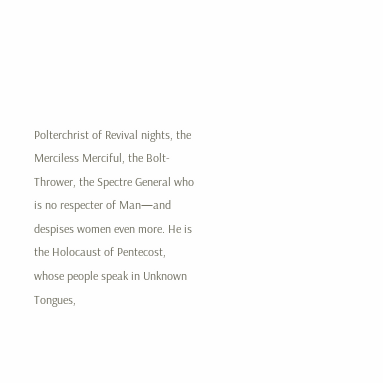Polterchrist of Revival nights, the Merciless Merciful, the Bolt-Thrower, the Spectre General who is no respecter of Man—and despises women even more. He is the Holocaust of Pentecost, whose people speak in Unknown Tongues,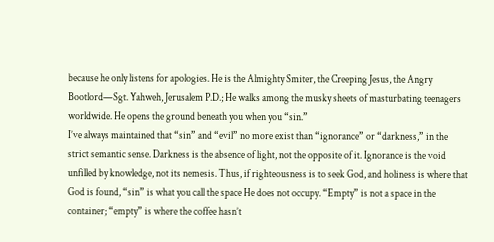because he only listens for apologies. He is the Almighty Smiter, the Creeping Jesus, the Angry Bootlord—Sgt. Yahweh, Jerusalem P.D.; He walks among the musky sheets of masturbating teenagers worldwide. He opens the ground beneath you when you “sin.”
I’ve always maintained that “sin” and “evil” no more exist than “ignorance” or “darkness,” in the strict semantic sense. Darkness is the absence of light, not the opposite of it. Ignorance is the void unfilled by knowledge, not its nemesis. Thus, if righteousness is to seek God, and holiness is where that God is found, “sin” is what you call the space He does not occupy. “Empty” is not a space in the container; “empty” is where the coffee hasn’t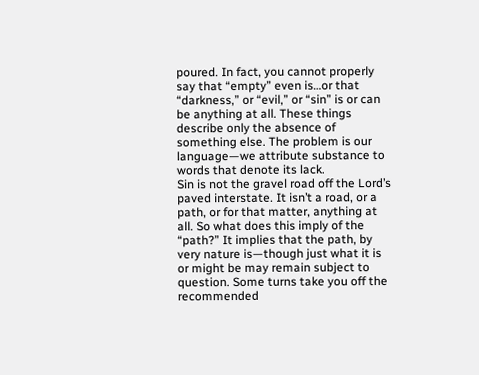poured. In fact, you cannot properly say that “empty” even is…or that “darkness,” or “evil,” or “sin” is or can be anything at all. These things describe only the absence of something else. The problem is our language—we attribute substance to words that denote its lack.
Sin is not the gravel road off the Lord’s paved interstate. It isn’t a road, or a path, or for that matter, anything at all. So what does this imply of the “path?” It implies that the path, by very nature is—though just what it is or might be may remain subject to question. Some turns take you off the recommended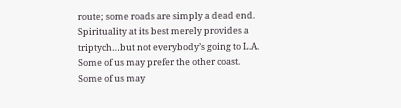route; some roads are simply a dead end. Spirituality at its best merely provides a triptych…but not everybody’s going to L.A. Some of us may prefer the other coast. Some of us may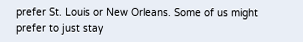prefer St. Louis or New Orleans. Some of us might prefer to just stay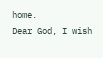home.
Dear God, I wish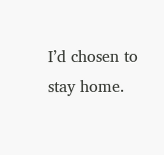I’d chosen to stay home.